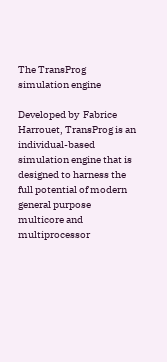The TransProg simulation engine

Developed by  Fabrice Harrouet, TransProg is an individual-based simulation engine that is designed to harness the full potential of modern general purpose multicore and multiprocessor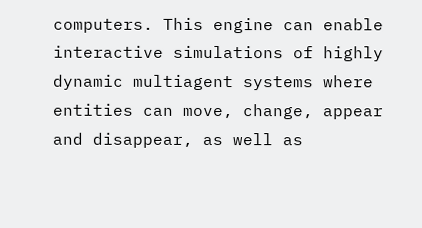computers. This engine can enable interactive simulations of highly dynamic multiagent systems where entities can move, change, appear and disappear, as well as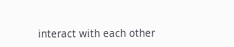interact with each other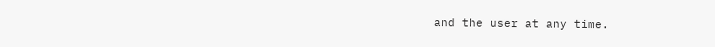and the user at any time.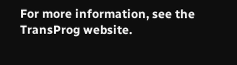For more information, see the TransProg website.